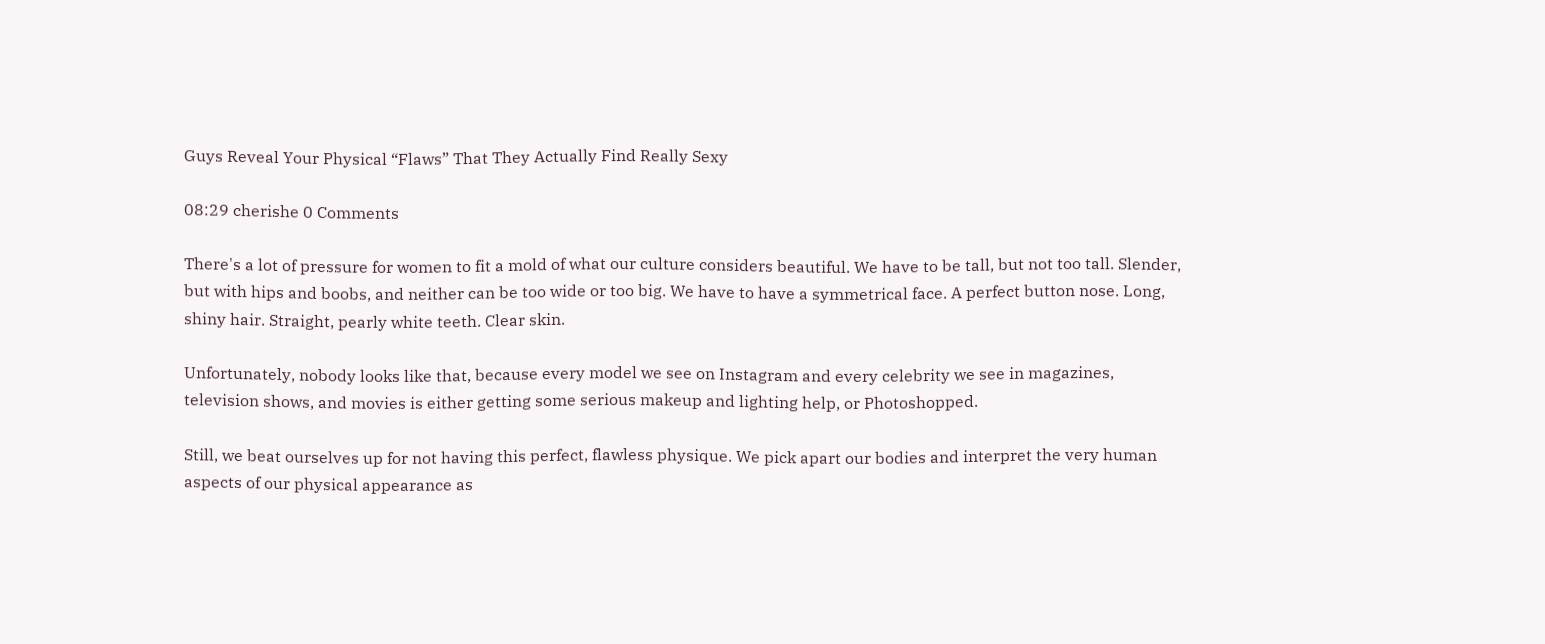Guys Reveal Your Physical “Flaws” That They Actually Find Really Sexy

08:29 cherishe 0 Comments

There's a lot of pressure for women to fit a mold of what our culture considers beautiful. We have to be tall, but not too tall. Slender, but with hips and boobs, and neither can be too wide or too big. We have to have a symmetrical face. A perfect button nose. Long, shiny hair. Straight, pearly white teeth. Clear skin.

Unfortunately, nobody looks like that, because every model we see on Instagram and every celebrity we see in magazines, television shows, and movies is either getting some serious makeup and lighting help, or Photoshopped.

Still, we beat ourselves up for not having this perfect, flawless physique. We pick apart our bodies and interpret the very human aspects of our physical appearance as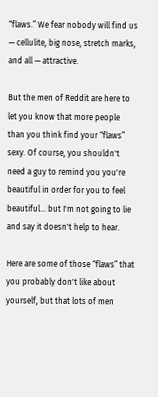“flaws.” We fear nobody will find us — cellulite, big nose, stretch marks, and all — attractive.

But the men of Reddit are here to let you know that more people than you think find your “flaws” sexy. Of course, you shouldn't need a guy to remind you you're beautiful in order for you to feel beautiful… but I'm not going to lie and say it doesn't help to hear.

Here are some of those “flaws” that you probably don't like about yourself, but that lots of men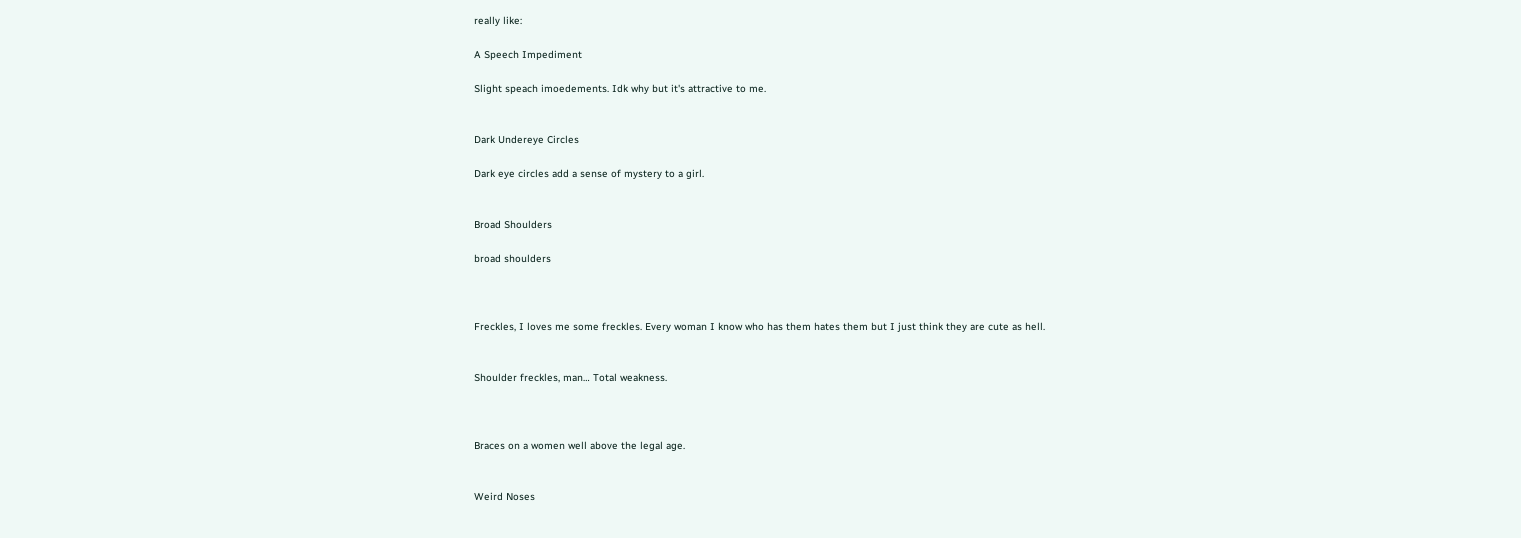really like:

A Speech Impediment

Slight speach imoedements. Idk why but it's attractive to me.


Dark Undereye Circles

Dark eye circles add a sense of mystery to a girl.


Broad Shoulders

broad shoulders



Freckles, I loves me some freckles. Every woman I know who has them hates them but I just think they are cute as hell.


Shoulder freckles, man… Total weakness.



Braces on a women well above the legal age.


Weird Noses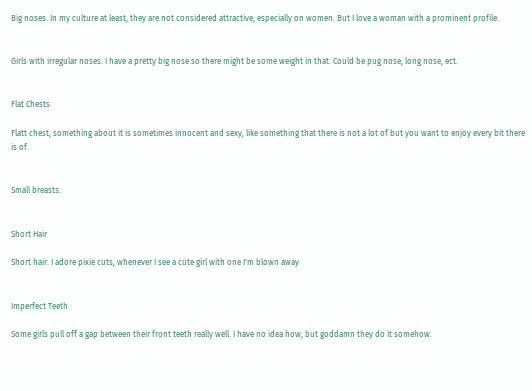Big noses. In my culture at least, they are not considered attractive, especially on women. But I love a woman with a prominent profile.


Girls with irregular noses. I have a pretty big nose so there might be some weight in that. Could be pug nose, long nose, ect.


Flat Chests

Flatt chest, something about it is sometimes innocent and sexy, like something that there is not a lot of but you want to enjoy every bit there is of.


Small breasts.


Short Hair

Short hair. I adore pixie cuts, whenever I see a cute girl with one I'm blown away


Imperfect Teeth

Some girls pull off a gap between their front teeth really well. I have no idea how, but goddamn they do it somehow.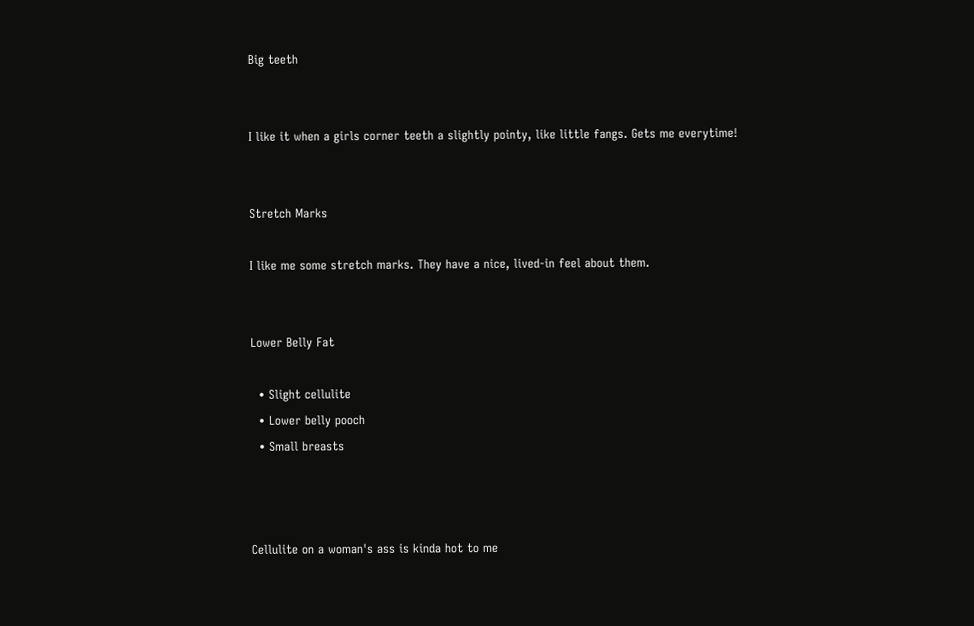Big teeth


I like it when a girls corner teeth a slightly pointy, like little fangs. Gets me everytime!


Stretch Marks

I like me some stretch marks. They have a nice, lived-in feel about them.


Lower Belly Fat

  • Slight cellulite
  • Lower belly pooch
  • Small breasts



Cellulite on a woman's ass is kinda hot to me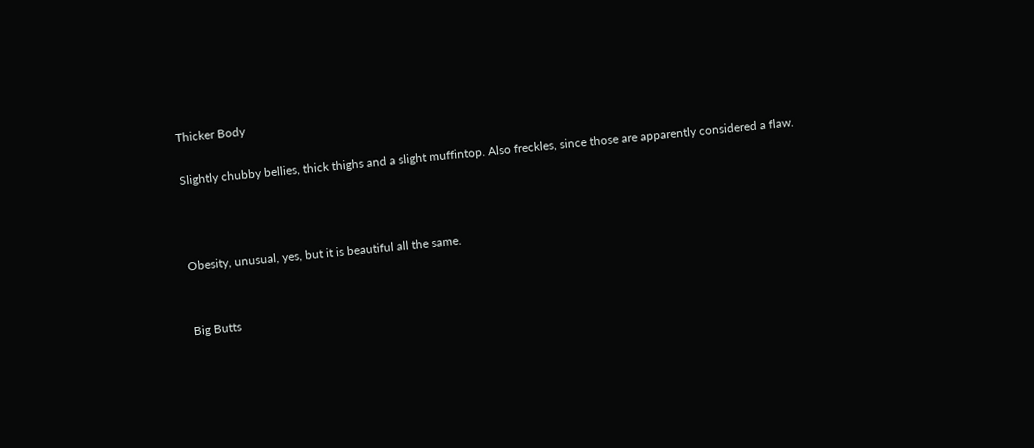Thicker Body

Slightly chubby bellies, thick thighs and a slight muffintop. Also freckles, since those are apparently considered a flaw.



Obesity, unusual, yes, but it is beautiful all the same.


Big Butts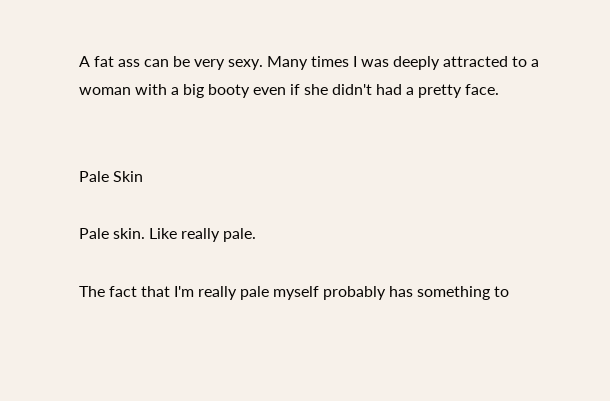A fat ass can be very sexy. Many times I was deeply attracted to a woman with a big booty even if she didn't had a pretty face.


Pale Skin

Pale skin. Like really pale.

The fact that I'm really pale myself probably has something to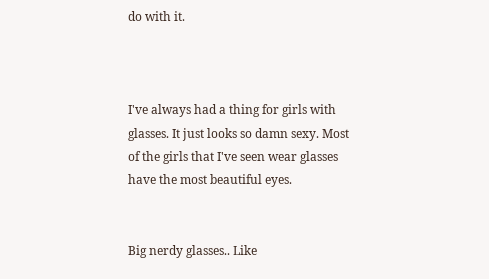do with it.



I've always had a thing for girls with glasses. It just looks so damn sexy. Most of the girls that I've seen wear glasses have the most beautiful eyes.


Big nerdy glasses.. Like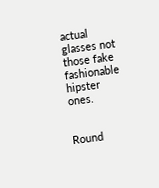actual glasses not those fake fashionable hipster ones.


Round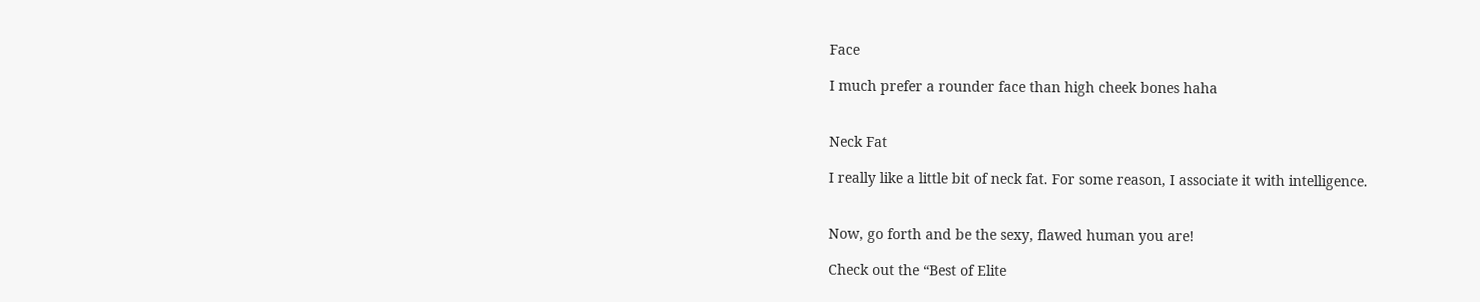Face

I much prefer a rounder face than high cheek bones haha


Neck Fat

I really like a little bit of neck fat. For some reason, I associate it with intelligence.


Now, go forth and be the sexy, flawed human you are!

Check out the “Best of Elite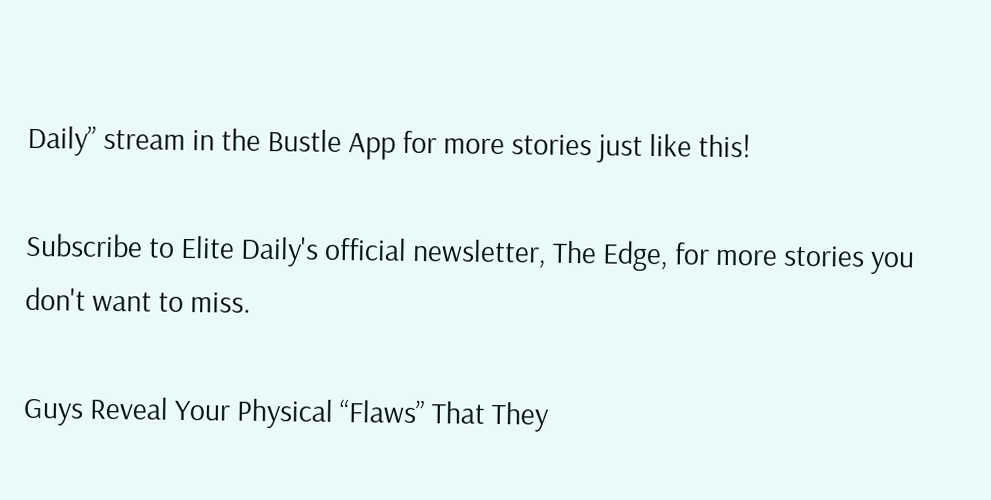Daily” stream in the Bustle App for more stories just like this!

Subscribe to Elite Daily's official newsletter, The Edge, for more stories you don't want to miss.

Guys Reveal Your Physical “Flaws” That They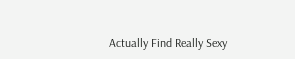Actually Find Really Sexy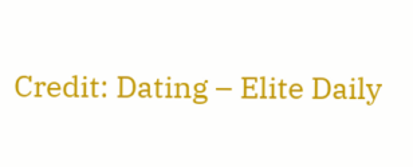Credit: Dating – Elite Daily